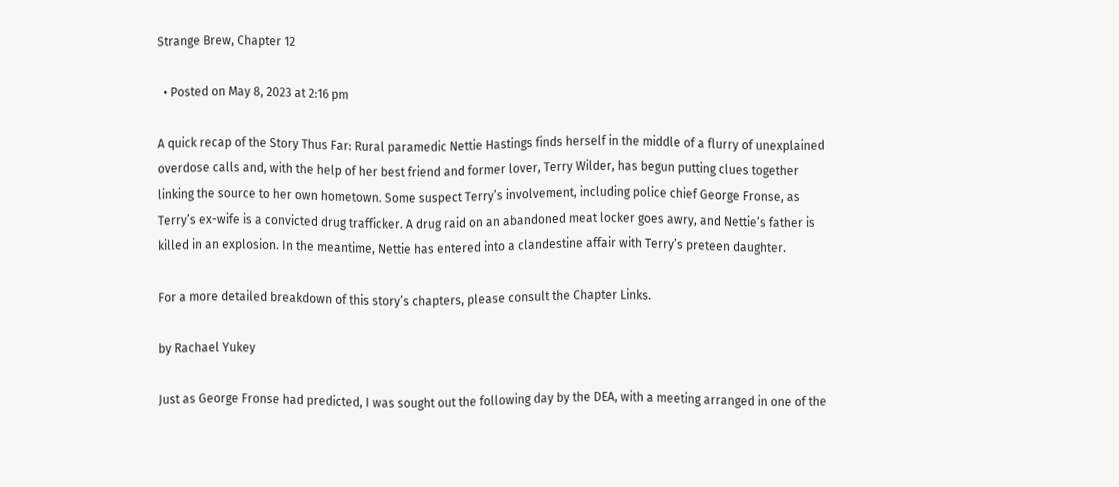Strange Brew, Chapter 12

  • Posted on May 8, 2023 at 2:16 pm

A quick recap of the Story Thus Far: Rural paramedic Nettie Hastings finds herself in the middle of a flurry of unexplained overdose calls and, with the help of her best friend and former lover, Terry Wilder, has begun putting clues together linking the source to her own hometown. Some suspect Terry’s involvement, including police chief George Fronse, as Terry’s ex-wife is a convicted drug trafficker. A drug raid on an abandoned meat locker goes awry, and Nettie’s father is killed in an explosion. In the meantime, Nettie has entered into a clandestine affair with Terry’s preteen daughter.

For a more detailed breakdown of this story’s chapters, please consult the Chapter Links.

by Rachael Yukey

Just as George Fronse had predicted, I was sought out the following day by the DEA, with a meeting arranged in one of the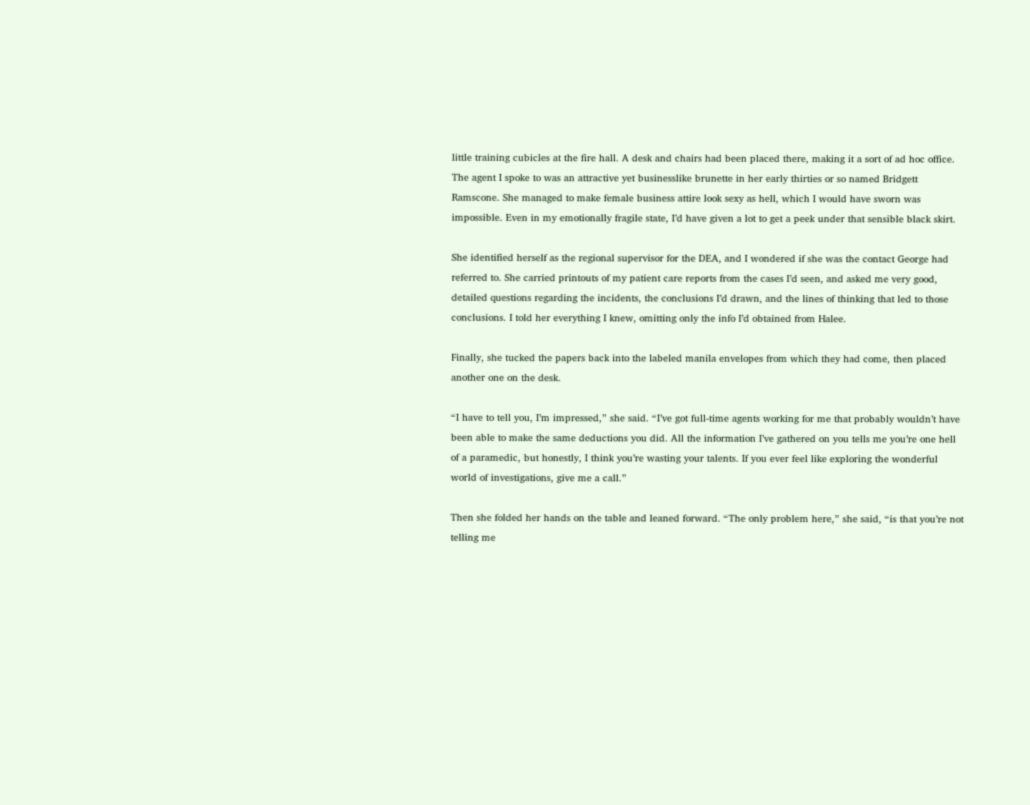little training cubicles at the fire hall. A desk and chairs had been placed there, making it a sort of ad hoc office. The agent I spoke to was an attractive yet businesslike brunette in her early thirties or so named Bridgett Ramscone. She managed to make female business attire look sexy as hell, which I would have sworn was impossible. Even in my emotionally fragile state, I’d have given a lot to get a peek under that sensible black skirt.

She identified herself as the regional supervisor for the DEA, and I wondered if she was the contact George had referred to. She carried printouts of my patient care reports from the cases I’d seen, and asked me very good, detailed questions regarding the incidents, the conclusions I’d drawn, and the lines of thinking that led to those conclusions. I told her everything I knew, omitting only the info I’d obtained from Halee.

Finally, she tucked the papers back into the labeled manila envelopes from which they had come, then placed another one on the desk.

“I have to tell you, I’m impressed,” she said. “I’ve got full-time agents working for me that probably wouldn’t have been able to make the same deductions you did. All the information I’ve gathered on you tells me you’re one hell of a paramedic, but honestly, I think you’re wasting your talents. If you ever feel like exploring the wonderful world of investigations, give me a call.”

Then she folded her hands on the table and leaned forward. “The only problem here,” she said, “is that you’re not telling me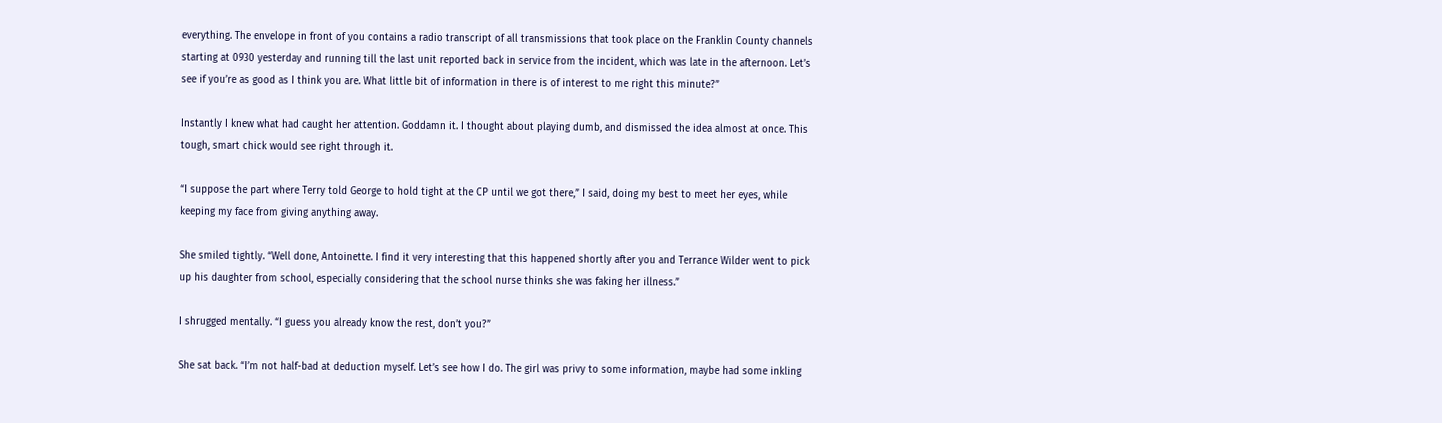everything. The envelope in front of you contains a radio transcript of all transmissions that took place on the Franklin County channels starting at 0930 yesterday and running till the last unit reported back in service from the incident, which was late in the afternoon. Let’s see if you’re as good as I think you are. What little bit of information in there is of interest to me right this minute?”

Instantly I knew what had caught her attention. Goddamn it. I thought about playing dumb, and dismissed the idea almost at once. This tough, smart chick would see right through it.

“I suppose the part where Terry told George to hold tight at the CP until we got there,” I said, doing my best to meet her eyes, while keeping my face from giving anything away.

She smiled tightly. “Well done, Antoinette. I find it very interesting that this happened shortly after you and Terrance Wilder went to pick up his daughter from school, especially considering that the school nurse thinks she was faking her illness.”

I shrugged mentally. “I guess you already know the rest, don’t you?”

She sat back. “I’m not half-bad at deduction myself. Let’s see how I do. The girl was privy to some information, maybe had some inkling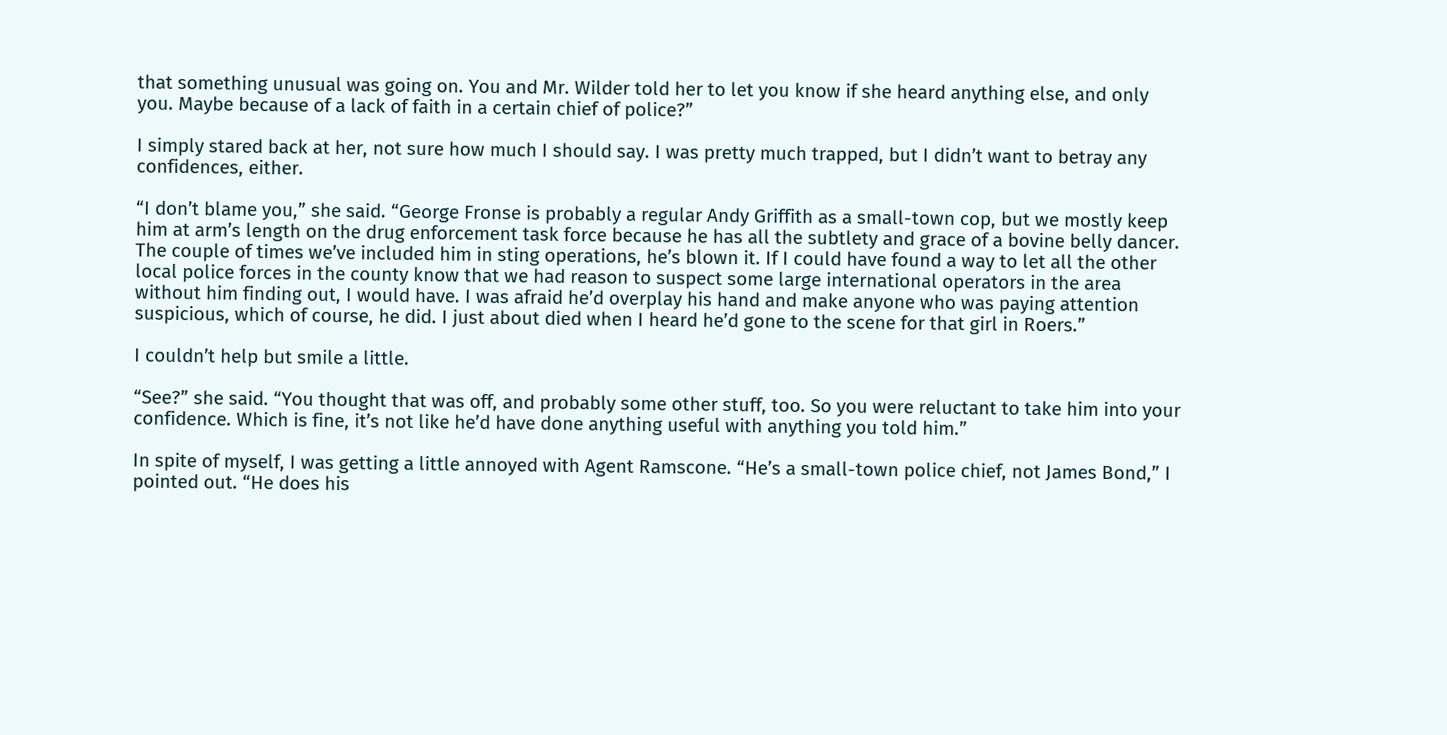that something unusual was going on. You and Mr. Wilder told her to let you know if she heard anything else, and only you. Maybe because of a lack of faith in a certain chief of police?”

I simply stared back at her, not sure how much I should say. I was pretty much trapped, but I didn’t want to betray any confidences, either.

“I don’t blame you,” she said. “George Fronse is probably a regular Andy Griffith as a small-town cop, but we mostly keep him at arm’s length on the drug enforcement task force because he has all the subtlety and grace of a bovine belly dancer. The couple of times we’ve included him in sting operations, he’s blown it. If I could have found a way to let all the other local police forces in the county know that we had reason to suspect some large international operators in the area without him finding out, I would have. I was afraid he’d overplay his hand and make anyone who was paying attention suspicious, which of course, he did. I just about died when I heard he’d gone to the scene for that girl in Roers.”

I couldn’t help but smile a little.

“See?” she said. “You thought that was off, and probably some other stuff, too. So you were reluctant to take him into your confidence. Which is fine, it’s not like he’d have done anything useful with anything you told him.”

In spite of myself, I was getting a little annoyed with Agent Ramscone. “He’s a small-town police chief, not James Bond,” I pointed out. “He does his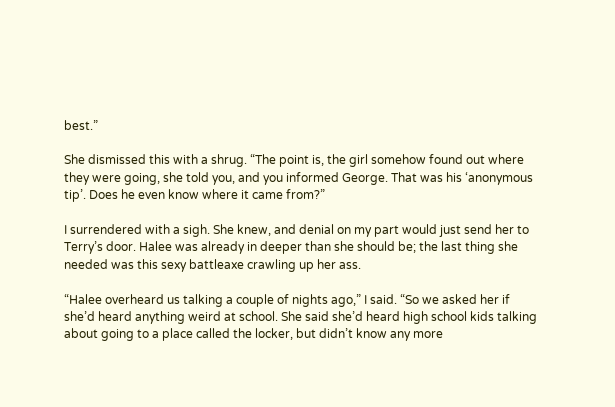best.”

She dismissed this with a shrug. “The point is, the girl somehow found out where they were going, she told you, and you informed George. That was his ‘anonymous tip’. Does he even know where it came from?”

I surrendered with a sigh. She knew, and denial on my part would just send her to Terry’s door. Halee was already in deeper than she should be; the last thing she needed was this sexy battleaxe crawling up her ass.

“Halee overheard us talking a couple of nights ago,” I said. “So we asked her if she’d heard anything weird at school. She said she’d heard high school kids talking about going to a place called the locker, but didn’t know any more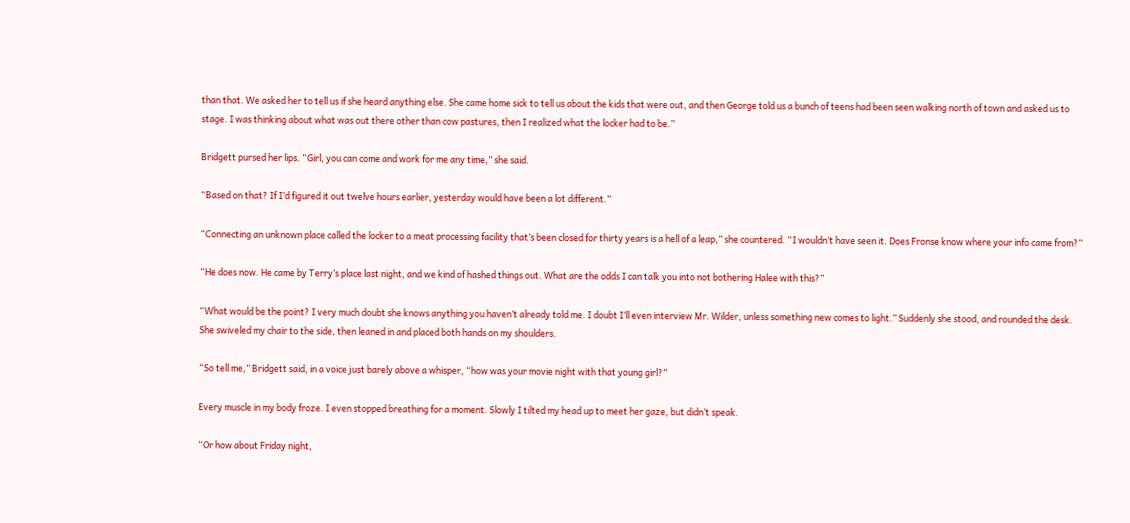than that. We asked her to tell us if she heard anything else. She came home sick to tell us about the kids that were out, and then George told us a bunch of teens had been seen walking north of town and asked us to stage. I was thinking about what was out there other than cow pastures, then I realized what the locker had to be.”

Bridgett pursed her lips. “Girl, you can come and work for me any time,” she said.

“Based on that? If I’d figured it out twelve hours earlier, yesterday would have been a lot different.”

“Connecting an unknown place called the locker to a meat processing facility that’s been closed for thirty years is a hell of a leap,” she countered. “I wouldn’t have seen it. Does Fronse know where your info came from?”

“He does now. He came by Terry’s place last night, and we kind of hashed things out. What are the odds I can talk you into not bothering Halee with this?”

“What would be the point? I very much doubt she knows anything you haven’t already told me. I doubt I’ll even interview Mr. Wilder, unless something new comes to light.” Suddenly she stood, and rounded the desk. She swiveled my chair to the side, then leaned in and placed both hands on my shoulders.

“So tell me,” Bridgett said, in a voice just barely above a whisper, “how was your movie night with that young girl?”

Every muscle in my body froze. I even stopped breathing for a moment. Slowly I tilted my head up to meet her gaze, but didn’t speak.

“Or how about Friday night,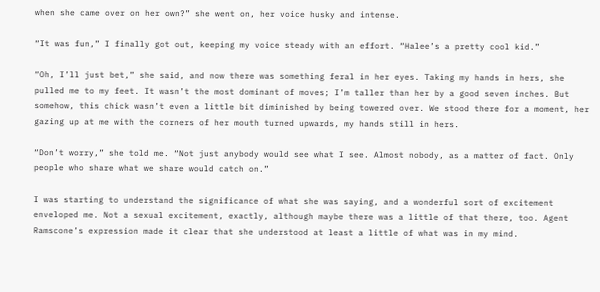when she came over on her own?” she went on, her voice husky and intense.

“It was fun,” I finally got out, keeping my voice steady with an effort. “Halee’s a pretty cool kid.”

“Oh, I’ll just bet,” she said, and now there was something feral in her eyes. Taking my hands in hers, she pulled me to my feet. It wasn’t the most dominant of moves; I’m taller than her by a good seven inches. But somehow, this chick wasn’t even a little bit diminished by being towered over. We stood there for a moment, her gazing up at me with the corners of her mouth turned upwards, my hands still in hers.

“Don’t worry,” she told me. “Not just anybody would see what I see. Almost nobody, as a matter of fact. Only people who share what we share would catch on.”

I was starting to understand the significance of what she was saying, and a wonderful sort of excitement enveloped me. Not a sexual excitement, exactly, although maybe there was a little of that there, too. Agent Ramscone’s expression made it clear that she understood at least a little of what was in my mind.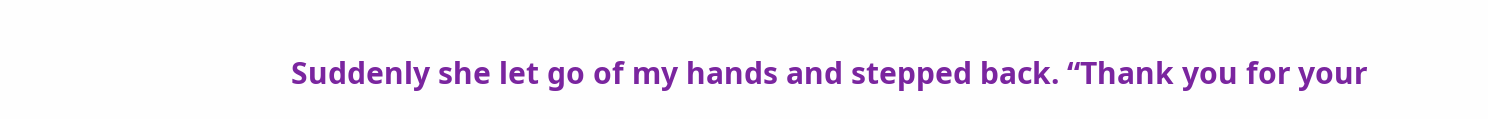Suddenly she let go of my hands and stepped back. “Thank you for your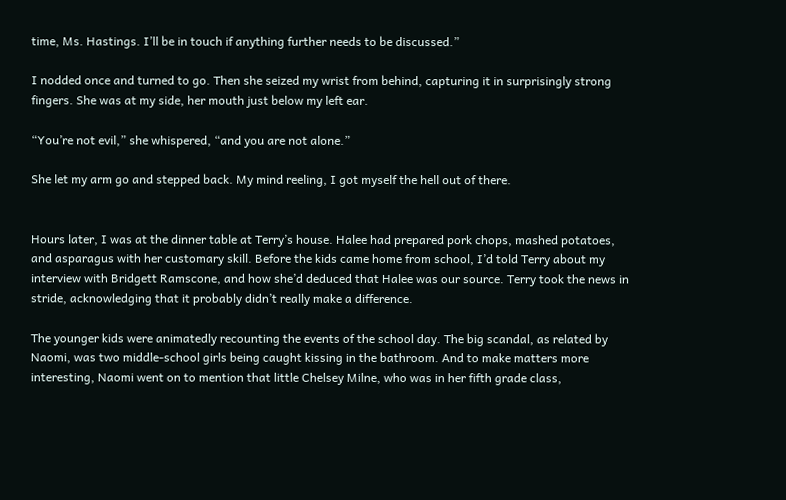time, Ms. Hastings. I’ll be in touch if anything further needs to be discussed.”

I nodded once and turned to go. Then she seized my wrist from behind, capturing it in surprisingly strong fingers. She was at my side, her mouth just below my left ear.

“You’re not evil,” she whispered, “and you are not alone.”

She let my arm go and stepped back. My mind reeling, I got myself the hell out of there.


Hours later, I was at the dinner table at Terry’s house. Halee had prepared pork chops, mashed potatoes, and asparagus with her customary skill. Before the kids came home from school, I’d told Terry about my interview with Bridgett Ramscone, and how she’d deduced that Halee was our source. Terry took the news in stride, acknowledging that it probably didn’t really make a difference.

The younger kids were animatedly recounting the events of the school day. The big scandal, as related by Naomi, was two middle-school girls being caught kissing in the bathroom. And to make matters more interesting, Naomi went on to mention that little Chelsey Milne, who was in her fifth grade class,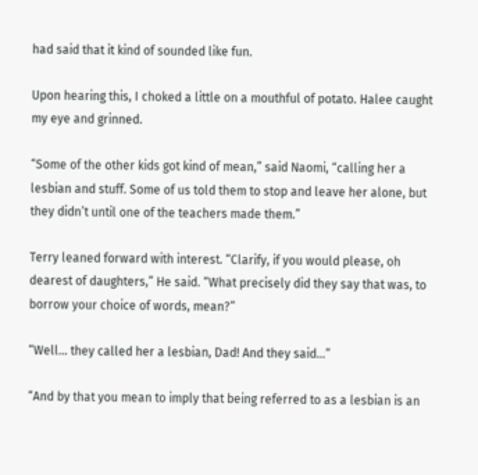had said that it kind of sounded like fun.

Upon hearing this, I choked a little on a mouthful of potato. Halee caught my eye and grinned.

“Some of the other kids got kind of mean,” said Naomi, “calling her a lesbian and stuff. Some of us told them to stop and leave her alone, but they didn’t until one of the teachers made them.”

Terry leaned forward with interest. “Clarify, if you would please, oh dearest of daughters,” He said. “What precisely did they say that was, to borrow your choice of words, mean?”

“Well… they called her a lesbian, Dad! And they said…”

“And by that you mean to imply that being referred to as a lesbian is an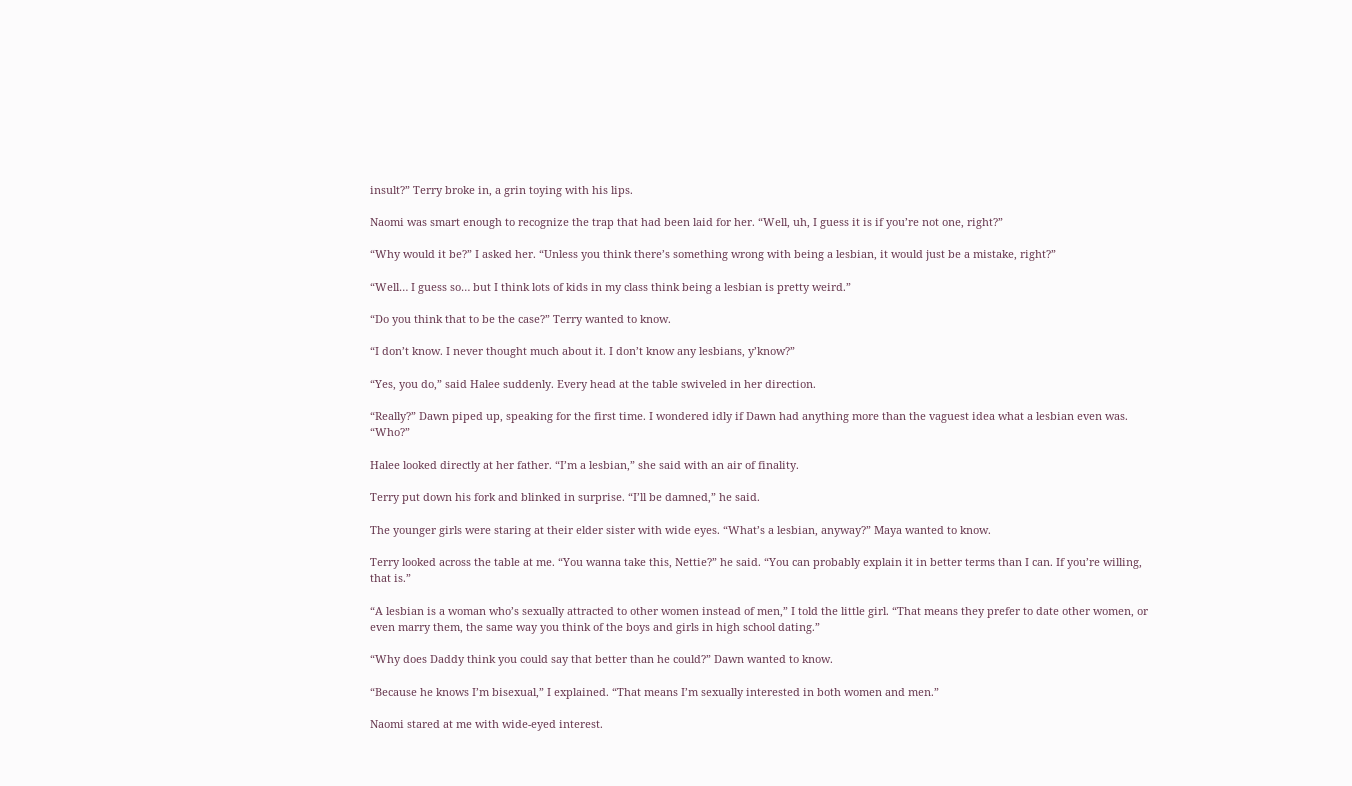insult?” Terry broke in, a grin toying with his lips.

Naomi was smart enough to recognize the trap that had been laid for her. “Well, uh, I guess it is if you’re not one, right?”

“Why would it be?” I asked her. “Unless you think there’s something wrong with being a lesbian, it would just be a mistake, right?”

“Well… I guess so… but I think lots of kids in my class think being a lesbian is pretty weird.”

“Do you think that to be the case?” Terry wanted to know.

“I don’t know. I never thought much about it. I don’t know any lesbians, y’know?”

“Yes, you do,” said Halee suddenly. Every head at the table swiveled in her direction.

“Really?” Dawn piped up, speaking for the first time. I wondered idly if Dawn had anything more than the vaguest idea what a lesbian even was. “Who?”

Halee looked directly at her father. “I’m a lesbian,” she said with an air of finality.

Terry put down his fork and blinked in surprise. “I’ll be damned,” he said.

The younger girls were staring at their elder sister with wide eyes. “What’s a lesbian, anyway?” Maya wanted to know.

Terry looked across the table at me. “You wanna take this, Nettie?” he said. “You can probably explain it in better terms than I can. If you’re willing, that is.”

“A lesbian is a woman who’s sexually attracted to other women instead of men,” I told the little girl. “That means they prefer to date other women, or even marry them, the same way you think of the boys and girls in high school dating.”

“Why does Daddy think you could say that better than he could?” Dawn wanted to know.

“Because he knows I’m bisexual,” I explained. “That means I’m sexually interested in both women and men.”

Naomi stared at me with wide-eyed interest.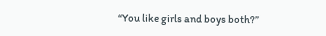“You like girls and boys both?”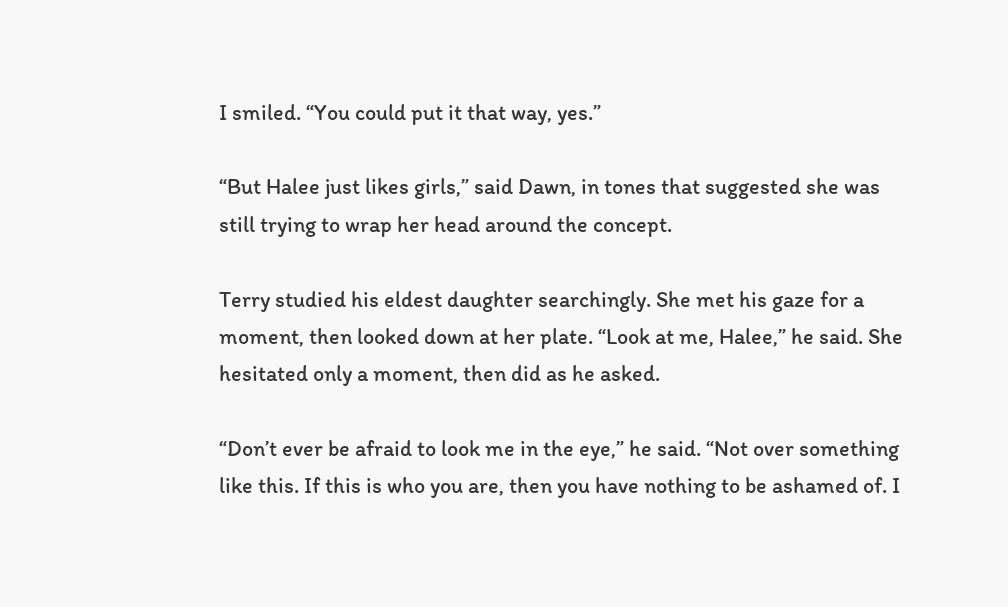I smiled. “You could put it that way, yes.”

“But Halee just likes girls,” said Dawn, in tones that suggested she was still trying to wrap her head around the concept.

Terry studied his eldest daughter searchingly. She met his gaze for a moment, then looked down at her plate. “Look at me, Halee,” he said. She hesitated only a moment, then did as he asked.

“Don’t ever be afraid to look me in the eye,” he said. “Not over something like this. If this is who you are, then you have nothing to be ashamed of. I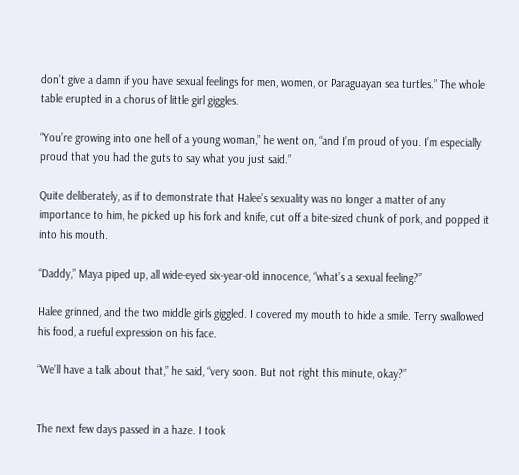don’t give a damn if you have sexual feelings for men, women, or Paraguayan sea turtles.” The whole table erupted in a chorus of little girl giggles.

“You’re growing into one hell of a young woman,” he went on, “and I’m proud of you. I’m especially proud that you had the guts to say what you just said.”

Quite deliberately, as if to demonstrate that Halee’s sexuality was no longer a matter of any importance to him, he picked up his fork and knife, cut off a bite-sized chunk of pork, and popped it into his mouth.

“Daddy,” Maya piped up, all wide-eyed six-year-old innocence, “what’s a sexual feeling?”

Halee grinned, and the two middle girls giggled. I covered my mouth to hide a smile. Terry swallowed his food, a rueful expression on his face.

“We’ll have a talk about that,” he said, “very soon. But not right this minute, okay?”


The next few days passed in a haze. I took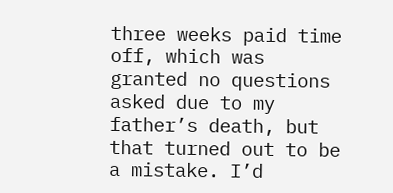three weeks paid time off, which was granted no questions asked due to my father’s death, but that turned out to be a mistake. I’d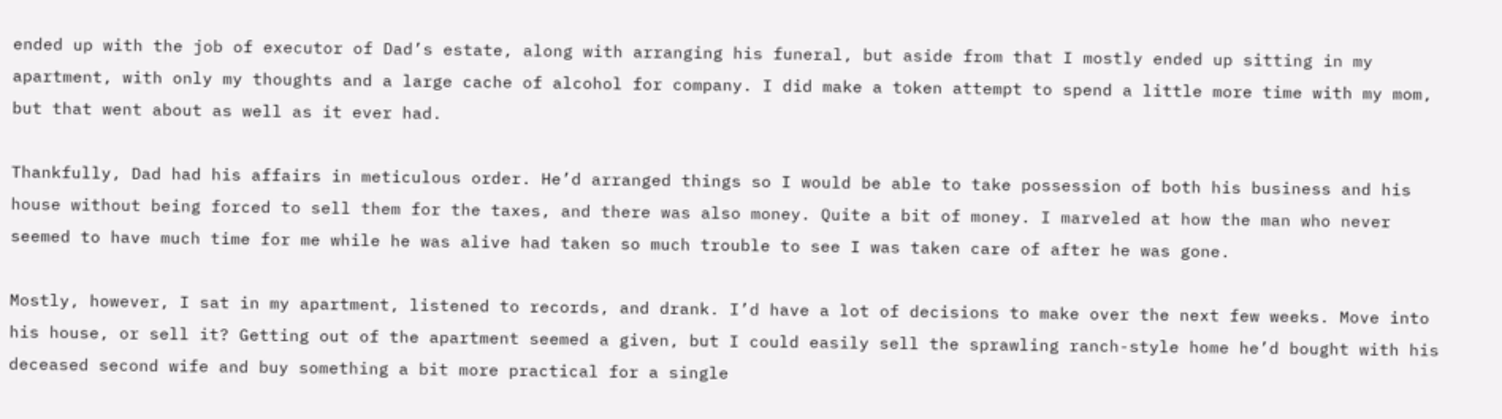ended up with the job of executor of Dad’s estate, along with arranging his funeral, but aside from that I mostly ended up sitting in my apartment, with only my thoughts and a large cache of alcohol for company. I did make a token attempt to spend a little more time with my mom, but that went about as well as it ever had.

Thankfully, Dad had his affairs in meticulous order. He’d arranged things so I would be able to take possession of both his business and his house without being forced to sell them for the taxes, and there was also money. Quite a bit of money. I marveled at how the man who never seemed to have much time for me while he was alive had taken so much trouble to see I was taken care of after he was gone.

Mostly, however, I sat in my apartment, listened to records, and drank. I’d have a lot of decisions to make over the next few weeks. Move into his house, or sell it? Getting out of the apartment seemed a given, but I could easily sell the sprawling ranch-style home he’d bought with his deceased second wife and buy something a bit more practical for a single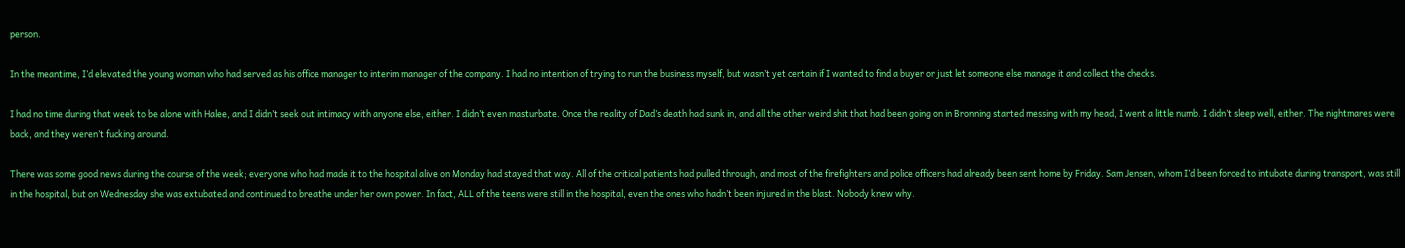person.

In the meantime, I’d elevated the young woman who had served as his office manager to interim manager of the company. I had no intention of trying to run the business myself, but wasn’t yet certain if I wanted to find a buyer or just let someone else manage it and collect the checks.

I had no time during that week to be alone with Halee, and I didn’t seek out intimacy with anyone else, either. I didn’t even masturbate. Once the reality of Dad’s death had sunk in, and all the other weird shit that had been going on in Bronning started messing with my head, I went a little numb. I didn’t sleep well, either. The nightmares were back, and they weren’t fucking around.

There was some good news during the course of the week; everyone who had made it to the hospital alive on Monday had stayed that way. All of the critical patients had pulled through, and most of the firefighters and police officers had already been sent home by Friday. Sam Jensen, whom I’d been forced to intubate during transport, was still in the hospital, but on Wednesday she was extubated and continued to breathe under her own power. In fact, ALL of the teens were still in the hospital, even the ones who hadn’t been injured in the blast. Nobody knew why.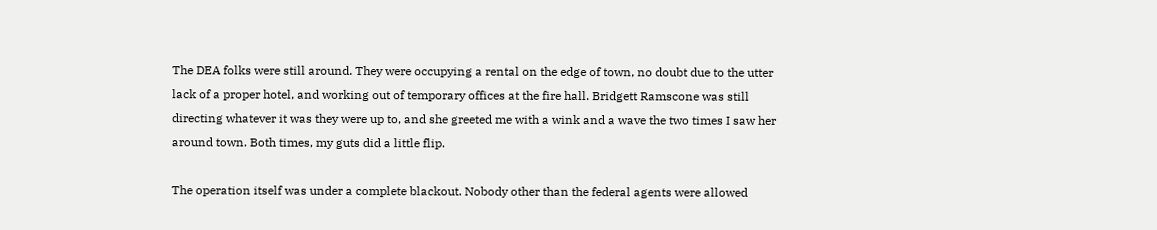The DEA folks were still around. They were occupying a rental on the edge of town, no doubt due to the utter lack of a proper hotel, and working out of temporary offices at the fire hall. Bridgett Ramscone was still directing whatever it was they were up to, and she greeted me with a wink and a wave the two times I saw her around town. Both times, my guts did a little flip.

The operation itself was under a complete blackout. Nobody other than the federal agents were allowed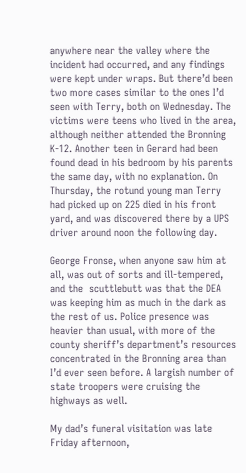anywhere near the valley where the incident had occurred, and any findings were kept under wraps. But there’d been two more cases similar to the ones I’d seen with Terry, both on Wednesday. The victims were teens who lived in the area, although neither attended the Bronning K-12. Another teen in Gerard had been found dead in his bedroom by his parents the same day, with no explanation. On Thursday, the rotund young man Terry had picked up on 225 died in his front yard, and was discovered there by a UPS driver around noon the following day.

George Fronse, when anyone saw him at all, was out of sorts and ill-tempered, and the  scuttlebutt was that the DEA was keeping him as much in the dark as the rest of us. Police presence was heavier than usual, with more of the county sheriff’s department’s resources concentrated in the Bronning area than I’d ever seen before. A largish number of state troopers were cruising the highways as well.

My dad’s funeral visitation was late Friday afternoon,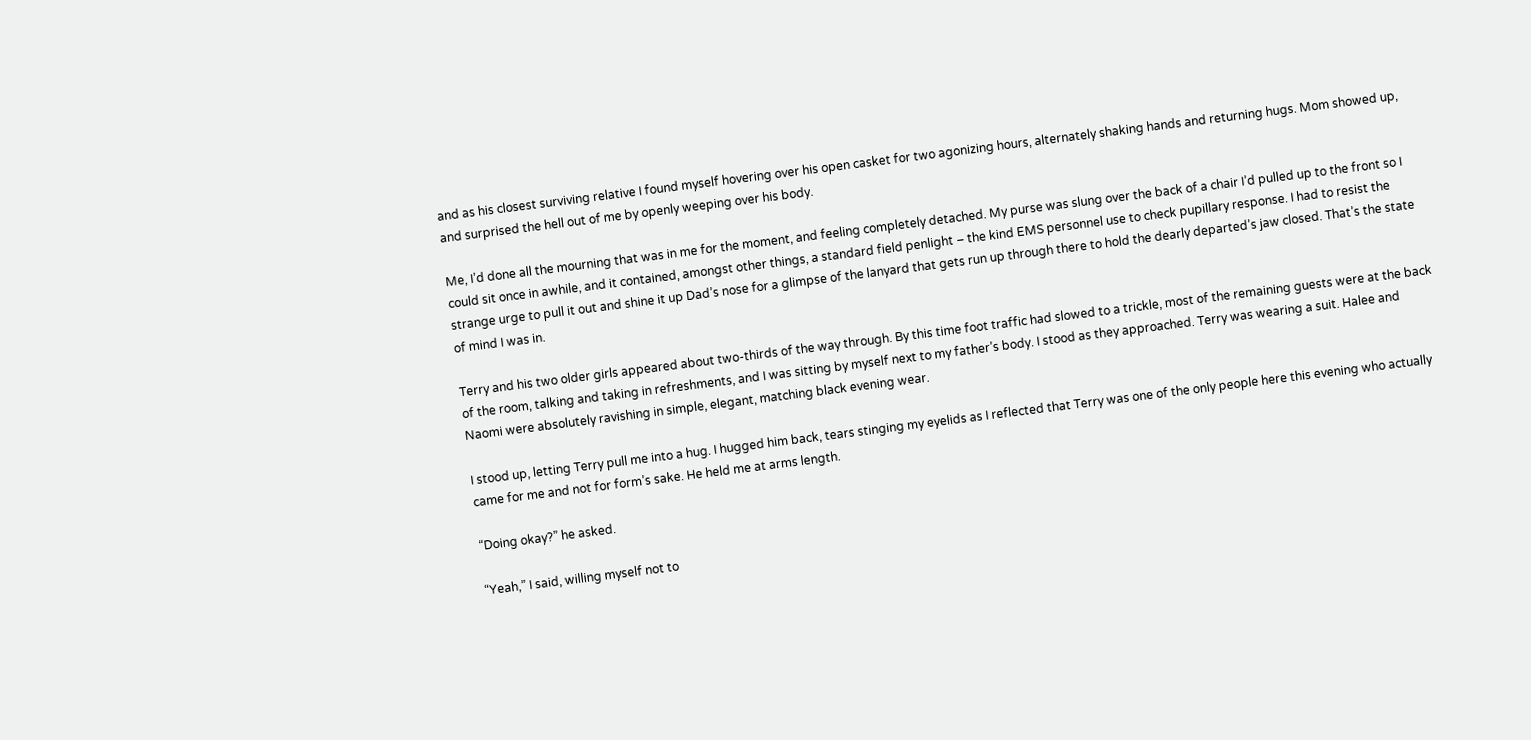and as his closest surviving relative I found myself hovering over his open casket for two agonizing hours, alternately shaking hands and returning hugs. Mom showed up, and surprised the hell out of me by openly weeping over his body.

Me, I’d done all the mourning that was in me for the moment, and feeling completely detached. My purse was slung over the back of a chair I’d pulled up to the front so I could sit once in awhile, and it contained, amongst other things, a standard field penlight – the kind EMS personnel use to check pupillary response. I had to resist the strange urge to pull it out and shine it up Dad’s nose for a glimpse of the lanyard that gets run up through there to hold the dearly departed’s jaw closed. That’s the state of mind I was in.

Terry and his two older girls appeared about two-thirds of the way through. By this time foot traffic had slowed to a trickle, most of the remaining guests were at the back of the room, talking and taking in refreshments, and I was sitting by myself next to my father’s body. I stood as they approached. Terry was wearing a suit. Halee and Naomi were absolutely ravishing in simple, elegant, matching black evening wear.

I stood up, letting Terry pull me into a hug. I hugged him back, tears stinging my eyelids as I reflected that Terry was one of the only people here this evening who actually came for me and not for form’s sake. He held me at arms length.

“Doing okay?” he asked.

“Yeah,” I said, willing myself not to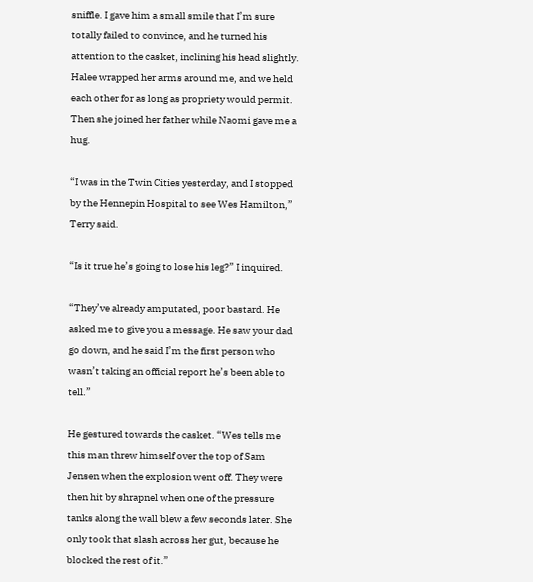sniffle. I gave him a small smile that I’m sure totally failed to convince, and he turned his attention to the casket, inclining his head slightly. Halee wrapped her arms around me, and we held each other for as long as propriety would permit. Then she joined her father while Naomi gave me a hug.

“I was in the Twin Cities yesterday, and I stopped by the Hennepin Hospital to see Wes Hamilton,” Terry said.

“Is it true he’s going to lose his leg?” I inquired.

“They’ve already amputated, poor bastard. He asked me to give you a message. He saw your dad go down, and he said I’m the first person who wasn’t taking an official report he’s been able to tell.”

He gestured towards the casket. “Wes tells me this man threw himself over the top of Sam Jensen when the explosion went off. They were then hit by shrapnel when one of the pressure tanks along the wall blew a few seconds later. She only took that slash across her gut, because he blocked the rest of it.”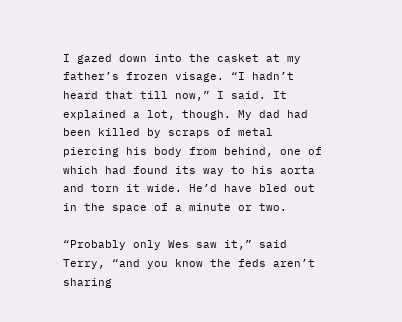I gazed down into the casket at my father’s frozen visage. “I hadn’t heard that till now,” I said. It explained a lot, though. My dad had been killed by scraps of metal piercing his body from behind, one of which had found its way to his aorta and torn it wide. He’d have bled out in the space of a minute or two.

“Probably only Wes saw it,” said Terry, “and you know the feds aren’t sharing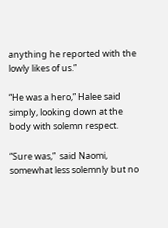anything he reported with the lowly likes of us.”

“He was a hero,” Halee said simply, looking down at the body with solemn respect.

“Sure was,”  said Naomi, somewhat less solemnly but no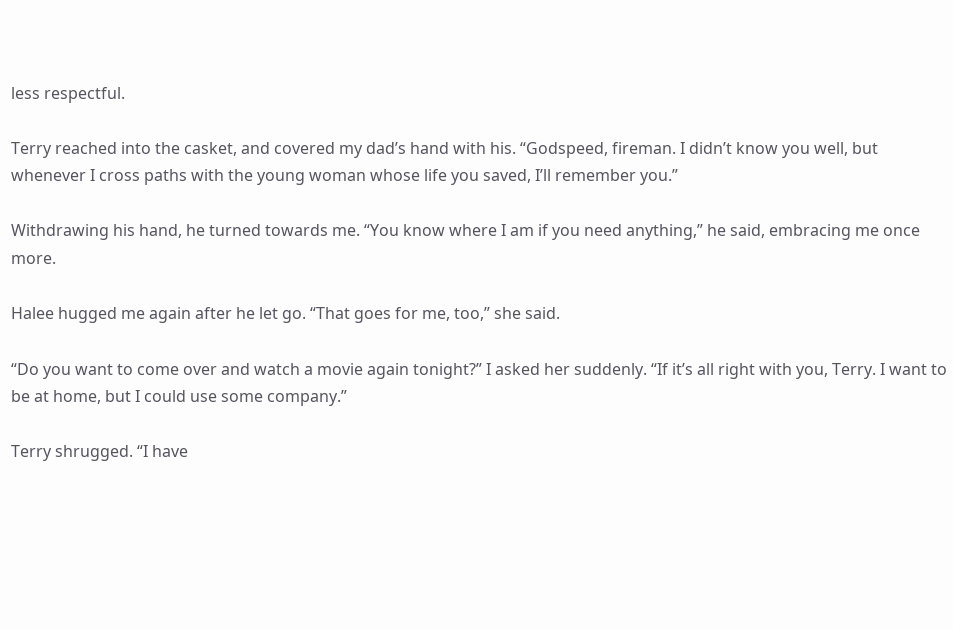less respectful.

Terry reached into the casket, and covered my dad’s hand with his. “Godspeed, fireman. I didn’t know you well, but whenever I cross paths with the young woman whose life you saved, I’ll remember you.”

Withdrawing his hand, he turned towards me. “You know where I am if you need anything,” he said, embracing me once more.

Halee hugged me again after he let go. “That goes for me, too,” she said.

“Do you want to come over and watch a movie again tonight?” I asked her suddenly. “If it’s all right with you, Terry. I want to be at home, but I could use some company.”

Terry shrugged. “I have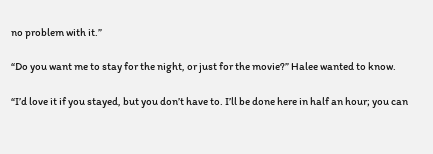no problem with it.”

“Do you want me to stay for the night, or just for the movie?” Halee wanted to know.

“I’d love it if you stayed, but you don’t have to. I’ll be done here in half an hour; you can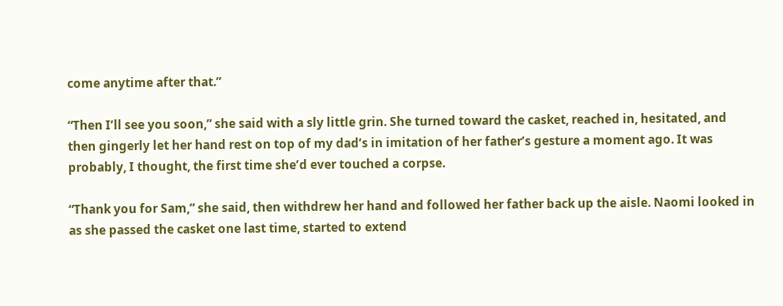come anytime after that.”

“Then I’ll see you soon,” she said with a sly little grin. She turned toward the casket, reached in, hesitated, and then gingerly let her hand rest on top of my dad’s in imitation of her father’s gesture a moment ago. It was probably, I thought, the first time she’d ever touched a corpse.

“Thank you for Sam,” she said, then withdrew her hand and followed her father back up the aisle. Naomi looked in as she passed the casket one last time, started to extend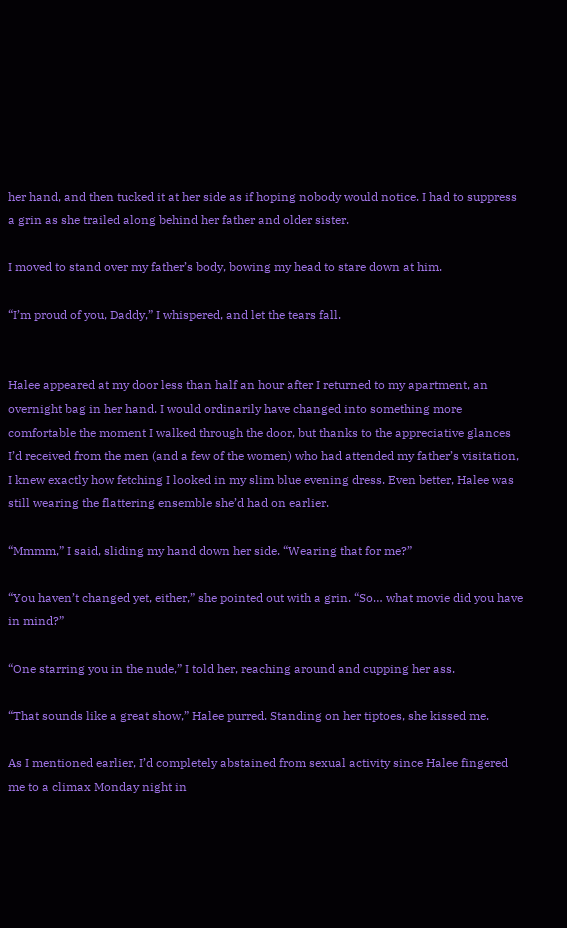her hand, and then tucked it at her side as if hoping nobody would notice. I had to suppress a grin as she trailed along behind her father and older sister.

I moved to stand over my father’s body, bowing my head to stare down at him.

“I’m proud of you, Daddy,” I whispered, and let the tears fall.


Halee appeared at my door less than half an hour after I returned to my apartment, an overnight bag in her hand. I would ordinarily have changed into something more comfortable the moment I walked through the door, but thanks to the appreciative glances I’d received from the men (and a few of the women) who had attended my father’s visitation, I knew exactly how fetching I looked in my slim blue evening dress. Even better, Halee was still wearing the flattering ensemble she’d had on earlier.

“Mmmm,” I said, sliding my hand down her side. “Wearing that for me?”

“You haven’t changed yet, either,” she pointed out with a grin. “So… what movie did you have in mind?”

“One starring you in the nude,” I told her, reaching around and cupping her ass.

“That sounds like a great show,” Halee purred. Standing on her tiptoes, she kissed me.

As I mentioned earlier, I’d completely abstained from sexual activity since Halee fingered me to a climax Monday night in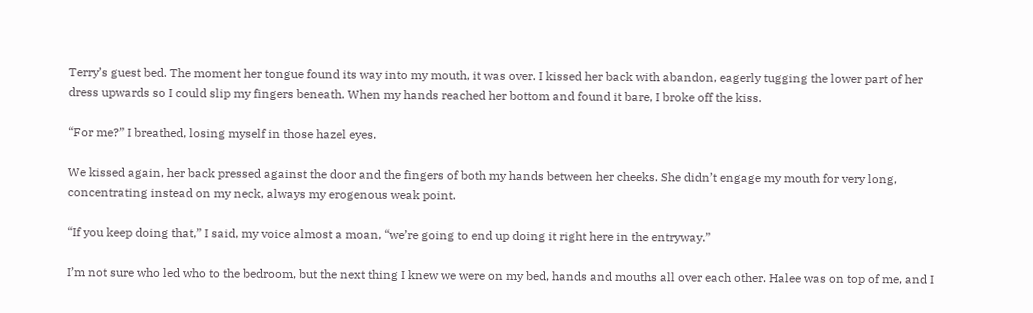Terry’s guest bed. The moment her tongue found its way into my mouth, it was over. I kissed her back with abandon, eagerly tugging the lower part of her dress upwards so I could slip my fingers beneath. When my hands reached her bottom and found it bare, I broke off the kiss.

“For me?” I breathed, losing myself in those hazel eyes.

We kissed again, her back pressed against the door and the fingers of both my hands between her cheeks. She didn’t engage my mouth for very long, concentrating instead on my neck, always my erogenous weak point.

“If you keep doing that,” I said, my voice almost a moan, “we’re going to end up doing it right here in the entryway.”

I’m not sure who led who to the bedroom, but the next thing I knew we were on my bed, hands and mouths all over each other. Halee was on top of me, and I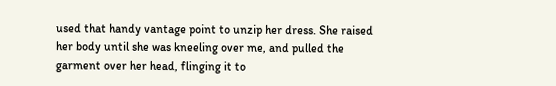used that handy vantage point to unzip her dress. She raised her body until she was kneeling over me, and pulled the garment over her head, flinging it to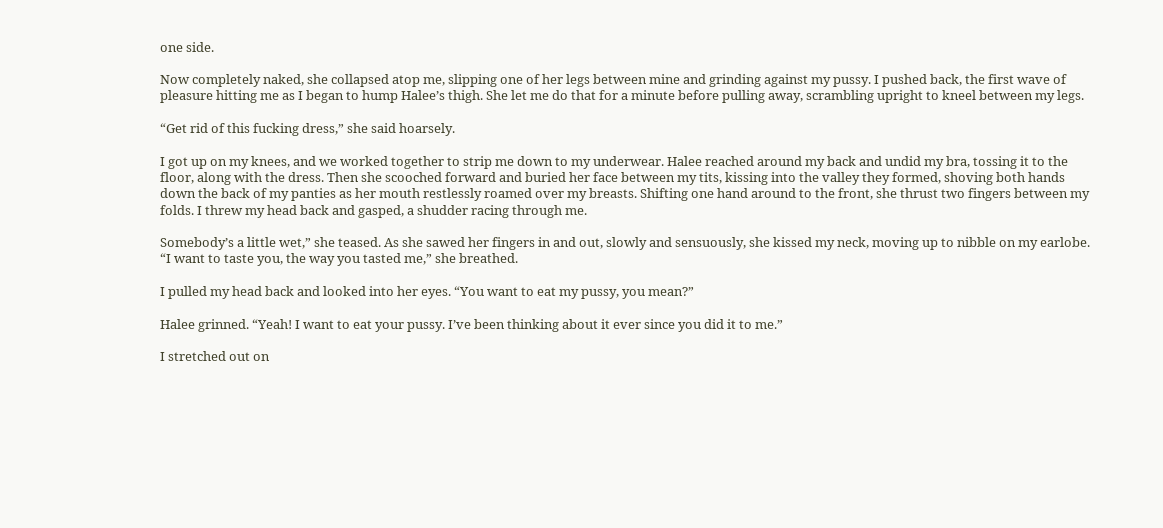one side.

Now completely naked, she collapsed atop me, slipping one of her legs between mine and grinding against my pussy. I pushed back, the first wave of pleasure hitting me as I began to hump Halee’s thigh. She let me do that for a minute before pulling away, scrambling upright to kneel between my legs.

“Get rid of this fucking dress,” she said hoarsely.

I got up on my knees, and we worked together to strip me down to my underwear. Halee reached around my back and undid my bra, tossing it to the floor, along with the dress. Then she scooched forward and buried her face between my tits, kissing into the valley they formed, shoving both hands down the back of my panties as her mouth restlessly roamed over my breasts. Shifting one hand around to the front, she thrust two fingers between my folds. I threw my head back and gasped, a shudder racing through me.

Somebody’s a little wet,” she teased. As she sawed her fingers in and out, slowly and sensuously, she kissed my neck, moving up to nibble on my earlobe. “I want to taste you, the way you tasted me,” she breathed.

I pulled my head back and looked into her eyes. “You want to eat my pussy, you mean?”

Halee grinned. “Yeah! I want to eat your pussy. I’ve been thinking about it ever since you did it to me.”

I stretched out on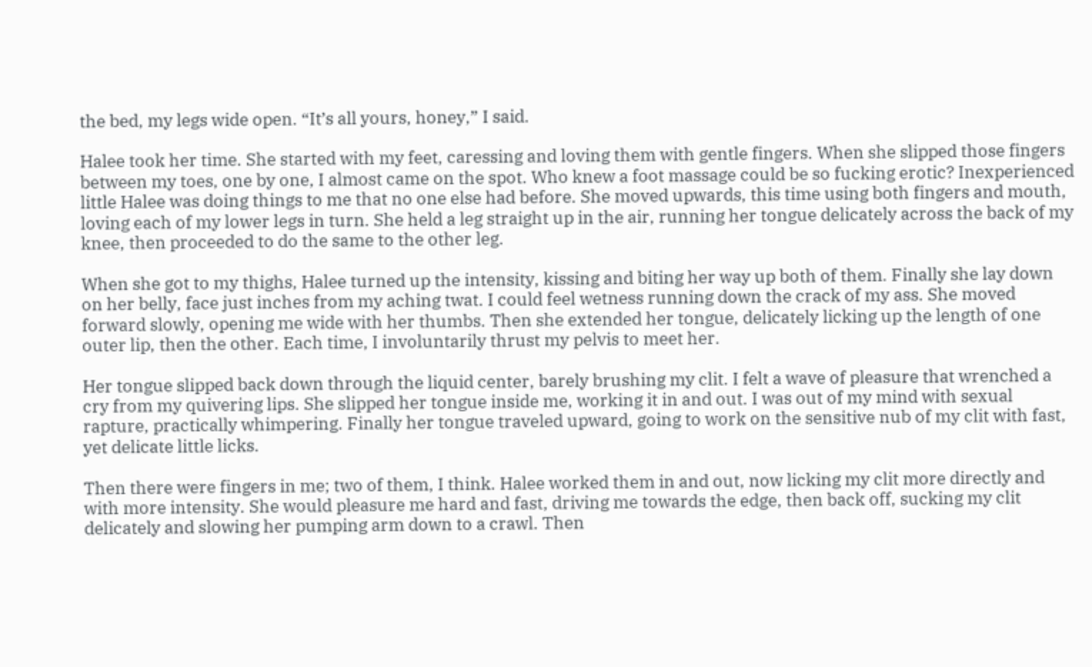the bed, my legs wide open. “It’s all yours, honey,” I said.

Halee took her time. She started with my feet, caressing and loving them with gentle fingers. When she slipped those fingers between my toes, one by one, I almost came on the spot. Who knew a foot massage could be so fucking erotic? Inexperienced little Halee was doing things to me that no one else had before. She moved upwards, this time using both fingers and mouth, loving each of my lower legs in turn. She held a leg straight up in the air, running her tongue delicately across the back of my knee, then proceeded to do the same to the other leg.

When she got to my thighs, Halee turned up the intensity, kissing and biting her way up both of them. Finally she lay down on her belly, face just inches from my aching twat. I could feel wetness running down the crack of my ass. She moved forward slowly, opening me wide with her thumbs. Then she extended her tongue, delicately licking up the length of one outer lip, then the other. Each time, I involuntarily thrust my pelvis to meet her.

Her tongue slipped back down through the liquid center, barely brushing my clit. I felt a wave of pleasure that wrenched a cry from my quivering lips. She slipped her tongue inside me, working it in and out. I was out of my mind with sexual rapture, practically whimpering. Finally her tongue traveled upward, going to work on the sensitive nub of my clit with fast, yet delicate little licks.

Then there were fingers in me; two of them, I think. Halee worked them in and out, now licking my clit more directly and with more intensity. She would pleasure me hard and fast, driving me towards the edge, then back off, sucking my clit delicately and slowing her pumping arm down to a crawl. Then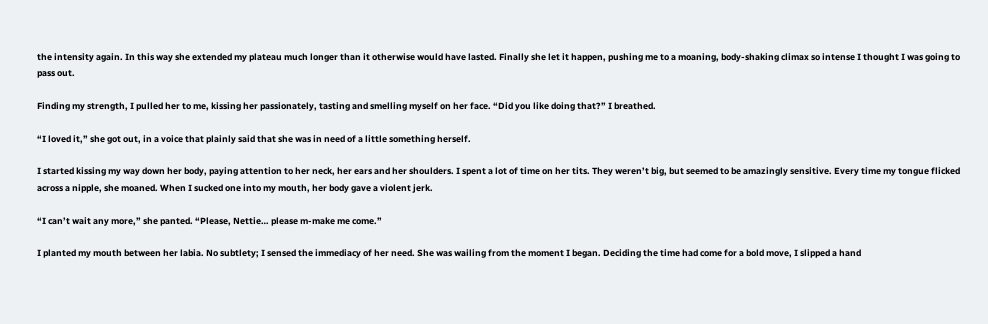the intensity again. In this way she extended my plateau much longer than it otherwise would have lasted. Finally she let it happen, pushing me to a moaning, body-shaking climax so intense I thought I was going to pass out.

Finding my strength, I pulled her to me, kissing her passionately, tasting and smelling myself on her face. “Did you like doing that?” I breathed.

“I loved it,” she got out, in a voice that plainly said that she was in need of a little something herself.

I started kissing my way down her body, paying attention to her neck, her ears and her shoulders. I spent a lot of time on her tits. They weren’t big, but seemed to be amazingly sensitive. Every time my tongue flicked across a nipple, she moaned. When I sucked one into my mouth, her body gave a violent jerk.

“I can’t wait any more,” she panted. “Please, Nettie… please m-make me come.”

I planted my mouth between her labia. No subtlety; I sensed the immediacy of her need. She was wailing from the moment I began. Deciding the time had come for a bold move, I slipped a hand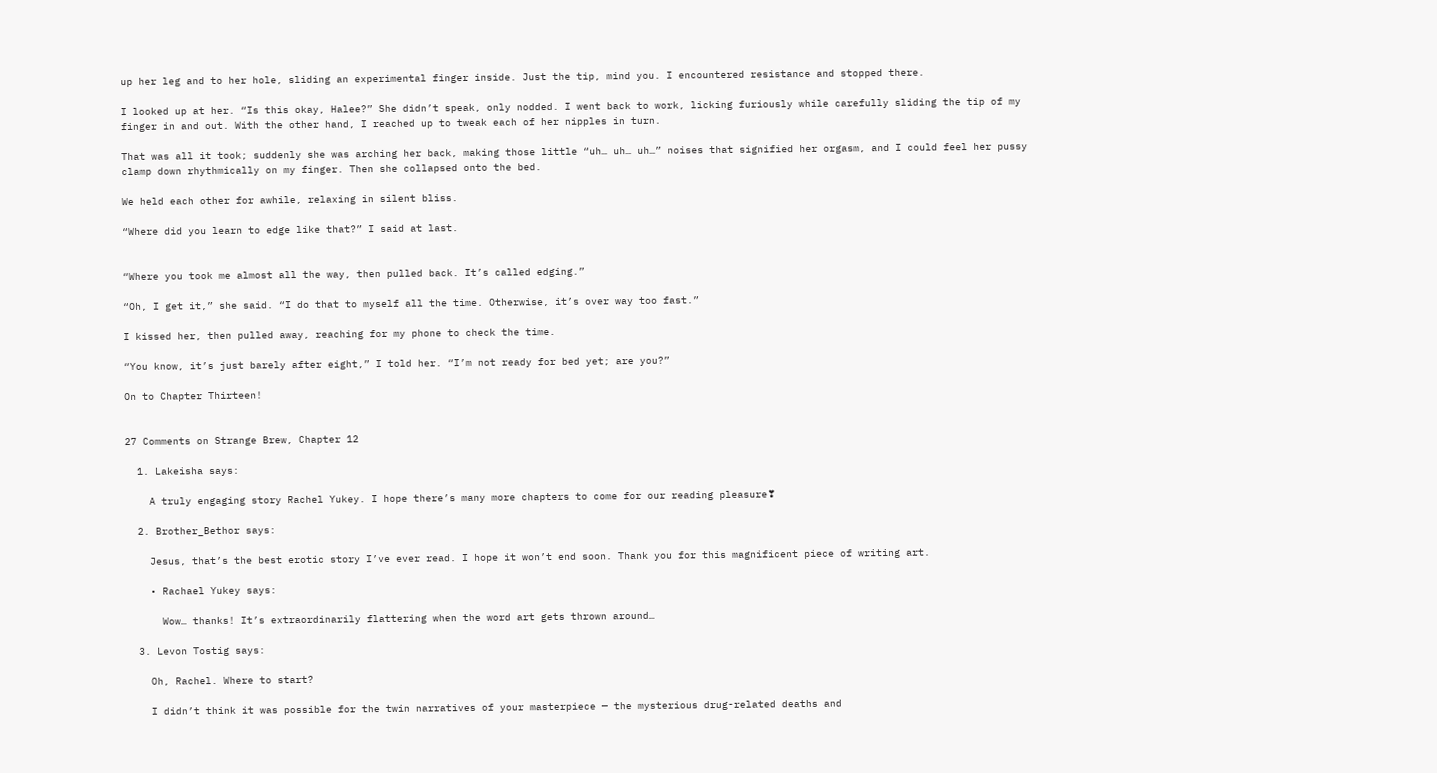up her leg and to her hole, sliding an experimental finger inside. Just the tip, mind you. I encountered resistance and stopped there.

I looked up at her. “Is this okay, Halee?” She didn’t speak, only nodded. I went back to work, licking furiously while carefully sliding the tip of my finger in and out. With the other hand, I reached up to tweak each of her nipples in turn.

That was all it took; suddenly she was arching her back, making those little “uh… uh… uh…” noises that signified her orgasm, and I could feel her pussy clamp down rhythmically on my finger. Then she collapsed onto the bed.

We held each other for awhile, relaxing in silent bliss.

“Where did you learn to edge like that?” I said at last.


“Where you took me almost all the way, then pulled back. It’s called edging.”

“Oh, I get it,” she said. “I do that to myself all the time. Otherwise, it’s over way too fast.”

I kissed her, then pulled away, reaching for my phone to check the time.

“You know, it’s just barely after eight,” I told her. “I’m not ready for bed yet; are you?”

On to Chapter Thirteen!


27 Comments on Strange Brew, Chapter 12

  1. Lakeisha says:

    A truly engaging story Rachel Yukey. I hope there’s many more chapters to come for our reading pleasure❣

  2. Brother_Bethor says:

    Jesus, that’s the best erotic story I’ve ever read. I hope it won’t end soon. Thank you for this magnificent piece of writing art.

    • Rachael Yukey says:

      Wow… thanks! It’s extraordinarily flattering when the word art gets thrown around…

  3. Levon Tostig says:

    Oh, Rachel. Where to start?

    I didn’t think it was possible for the twin narratives of your masterpiece — the mysterious drug-related deaths and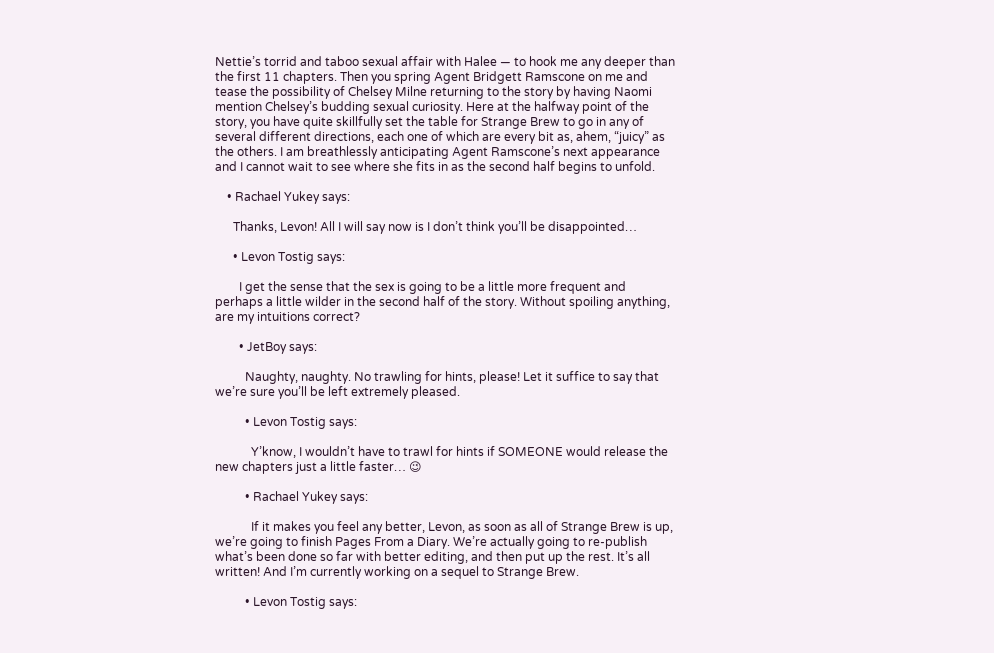Nettie’s torrid and taboo sexual affair with Halee — to hook me any deeper than the first 11 chapters. Then you spring Agent Bridgett Ramscone on me and tease the possibility of Chelsey Milne returning to the story by having Naomi mention Chelsey’s budding sexual curiosity. Here at the halfway point of the story, you have quite skillfully set the table for Strange Brew to go in any of several different directions, each one of which are every bit as, ahem, “juicy” as the others. I am breathlessly anticipating Agent Ramscone’s next appearance and I cannot wait to see where she fits in as the second half begins to unfold.

    • Rachael Yukey says:

      Thanks, Levon! All I will say now is I don’t think you’ll be disappointed…

      • Levon Tostig says:

        I get the sense that the sex is going to be a little more frequent and perhaps a little wilder in the second half of the story. Without spoiling anything, are my intuitions correct?

        • JetBoy says:

          Naughty, naughty. No trawling for hints, please! Let it suffice to say that we’re sure you’ll be left extremely pleased.

          • Levon Tostig says:

            Y’know, I wouldn’t have to trawl for hints if SOMEONE would release the new chapters just a little faster… 😉

          • Rachael Yukey says:

            If it makes you feel any better, Levon, as soon as all of Strange Brew is up, we’re going to finish Pages From a Diary. We’re actually going to re-publish what’s been done so far with better editing, and then put up the rest. It’s all written! And I’m currently working on a sequel to Strange Brew.

          • Levon Tostig says: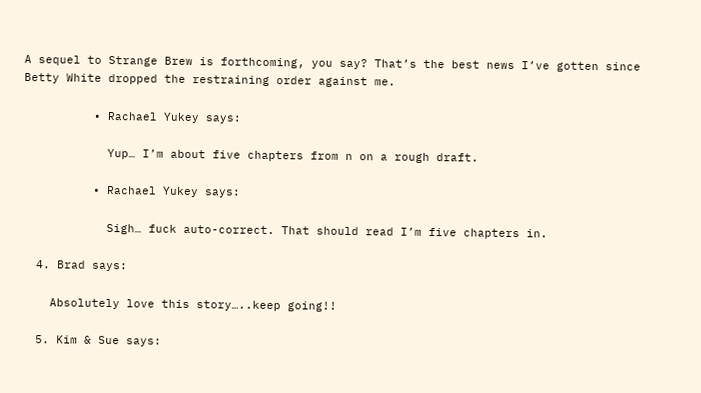A sequel to Strange Brew is forthcoming, you say? That’s the best news I’ve gotten since Betty White dropped the restraining order against me.

          • Rachael Yukey says:

            Yup… I’m about five chapters from n on a rough draft.

          • Rachael Yukey says:

            Sigh… fuck auto-correct. That should read I’m five chapters in.

  4. Brad says:

    Absolutely love this story…..keep going!!

  5. Kim & Sue says: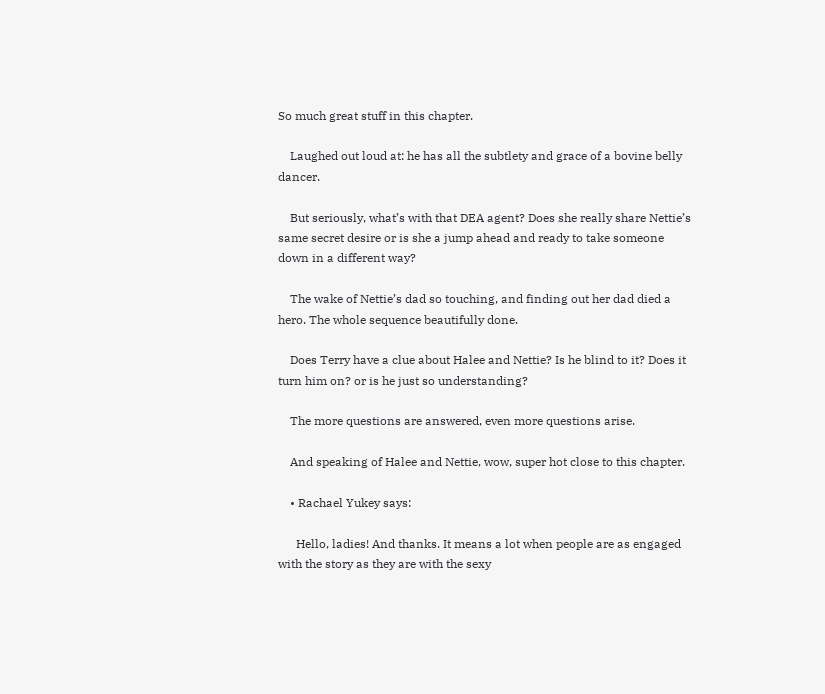So much great stuff in this chapter.

    Laughed out loud at: he has all the subtlety and grace of a bovine belly dancer.

    But seriously, what’s with that DEA agent? Does she really share Nettie’s same secret desire or is she a jump ahead and ready to take someone down in a different way?

    The wake of Nettie’s dad so touching, and finding out her dad died a hero. The whole sequence beautifully done.

    Does Terry have a clue about Halee and Nettie? Is he blind to it? Does it turn him on? or is he just so understanding?

    The more questions are answered, even more questions arise.

    And speaking of Halee and Nettie, wow, super hot close to this chapter.

    • Rachael Yukey says:

      Hello, ladies! And thanks. It means a lot when people are as engaged with the story as they are with the sexy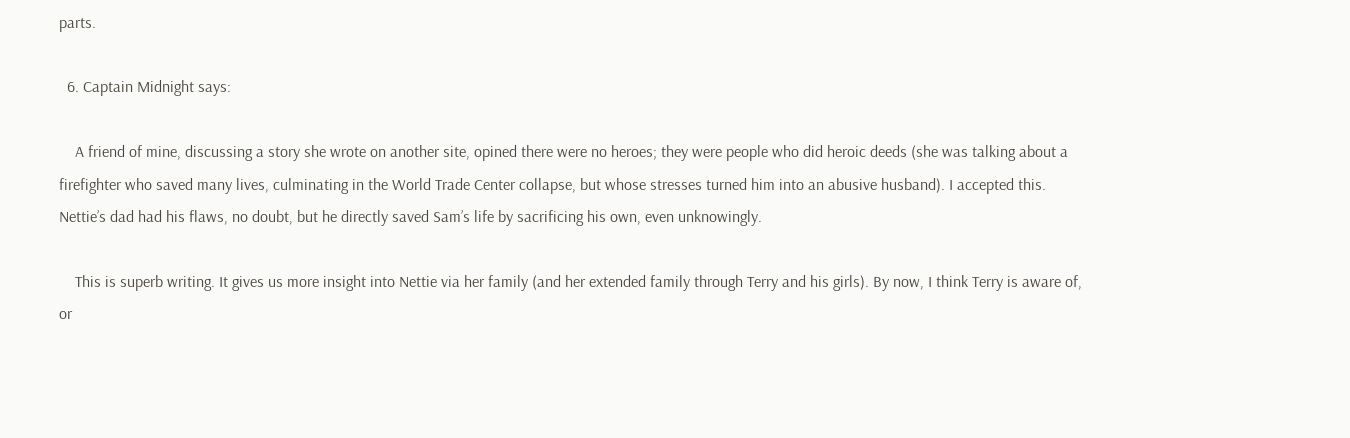parts.

  6. Captain Midnight says:

    A friend of mine, discussing a story she wrote on another site, opined there were no heroes; they were people who did heroic deeds (she was talking about a firefighter who saved many lives, culminating in the World Trade Center collapse, but whose stresses turned him into an abusive husband). I accepted this. Nettie’s dad had his flaws, no doubt, but he directly saved Sam’s life by sacrificing his own, even unknowingly.

    This is superb writing. It gives us more insight into Nettie via her family (and her extended family through Terry and his girls). By now, I think Terry is aware of, or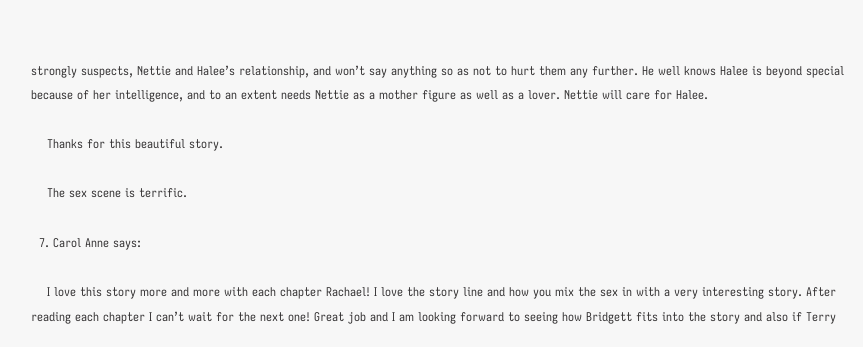strongly suspects, Nettie and Halee’s relationship, and won’t say anything so as not to hurt them any further. He well knows Halee is beyond special because of her intelligence, and to an extent needs Nettie as a mother figure as well as a lover. Nettie will care for Halee.

    Thanks for this beautiful story.

    The sex scene is terrific.

  7. Carol Anne says:

    I love this story more and more with each chapter Rachael! I love the story line and how you mix the sex in with a very interesting story. After reading each chapter I can’t wait for the next one! Great job and I am looking forward to seeing how Bridgett fits into the story and also if Terry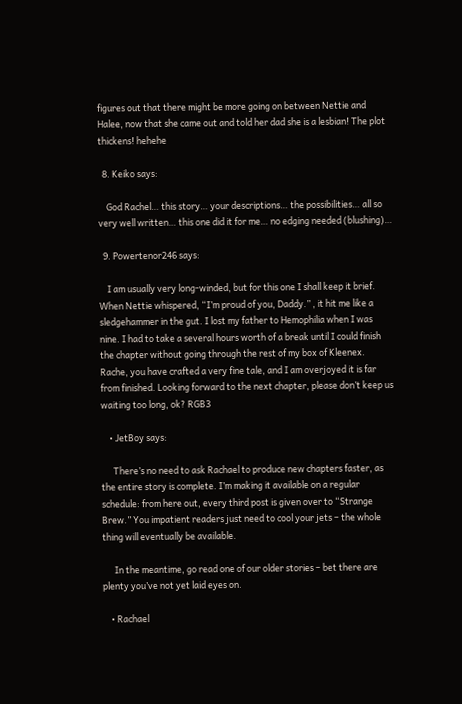figures out that there might be more going on between Nettie and Halee, now that she came out and told her dad she is a lesbian! The plot thickens! hehehe

  8. Keiko says:

    God Rachel… this story… your descriptions… the possibilities… all so very well written… this one did it for me… no edging needed (blushing)…

  9. Powertenor246 says:

    I am usually very long-winded, but for this one I shall keep it brief. When Nettie whispered, “I’m proud of you, Daddy.” , it hit me like a sledgehammer in the gut. I lost my father to Hemophilia when I was nine. I had to take a several hours worth of a break until I could finish the chapter without going through the rest of my box of Kleenex. Rache, you have crafted a very fine tale, and I am overjoyed it is far from finished. Looking forward to the next chapter, please don’t keep us waiting too long, ok? RGB3

    • JetBoy says:

      There’s no need to ask Rachael to produce new chapters faster, as the entire story is complete. I’m making it available on a regular schedule: from here out, every third post is given over to “Strange Brew.” You impatient readers just need to cool your jets – the whole thing will eventually be available.

      In the meantime, go read one of our older stories – bet there are plenty you’ve not yet laid eyes on.

    • Rachael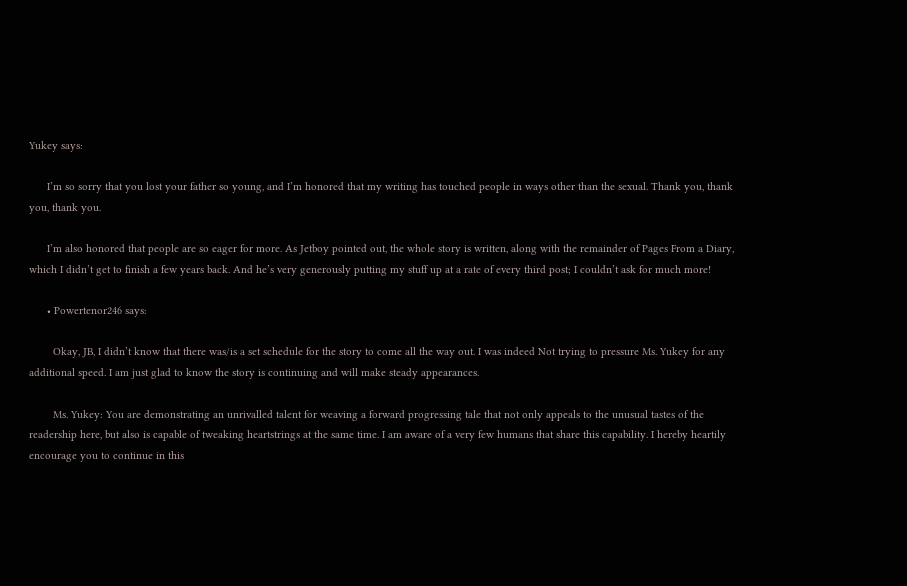Yukey says:

      I’m so sorry that you lost your father so young, and I’m honored that my writing has touched people in ways other than the sexual. Thank you, thank you, thank you.

      I’m also honored that people are so eager for more. As Jetboy pointed out, the whole story is written, along with the remainder of Pages From a Diary, which I didn’t get to finish a few years back. And he’s very generously putting my stuff up at a rate of every third post; I couldn’t ask for much more!

      • Powertenor246 says:

        Okay, JB, I didn’t know that there was/is a set schedule for the story to come all the way out. I was indeed Not trying to pressure Ms. Yukey for any additional speed. I am just glad to know the story is continuing and will make steady appearances.

        Ms. Yukey: You are demonstrating an unrivalled talent for weaving a forward progressing tale that not only appeals to the unusual tastes of the readership here, but also is capable of tweaking heartstrings at the same time. I am aware of a very few humans that share this capability. I hereby heartily encourage you to continue in this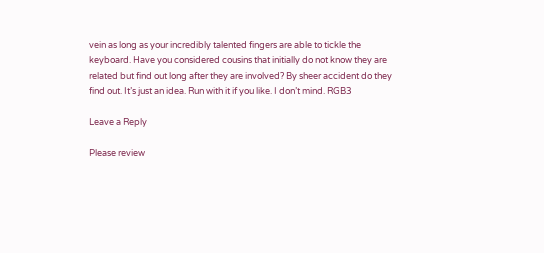vein as long as your incredibly talented fingers are able to tickle the keyboard. Have you considered cousins that initially do not know they are related but find out long after they are involved? By sheer accident do they find out. It’s just an idea. Run with it if you like. I don’t mind. RGB3

Leave a Reply

Please review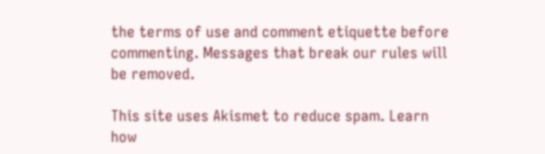the terms of use and comment etiquette before commenting. Messages that break our rules will be removed.

This site uses Akismet to reduce spam. Learn how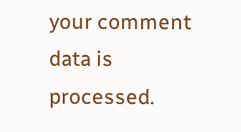your comment data is processed.